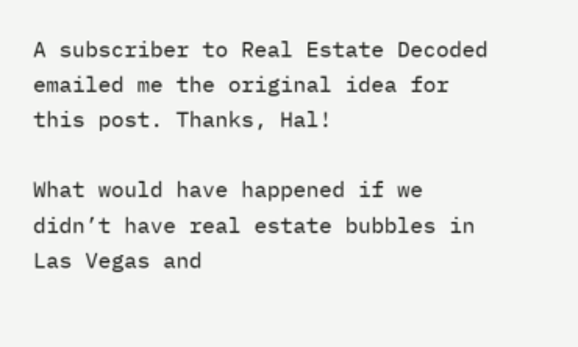A subscriber to Real Estate Decoded emailed me the original idea for this post. Thanks, Hal!

What would have happened if we didn’t have real estate bubbles in Las Vegas and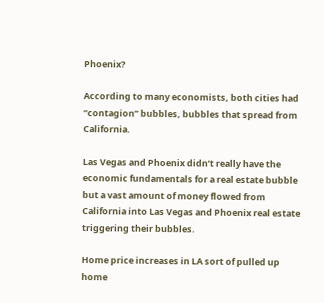Phoenix?

According to many economists, both cities had “contagion” bubbles, bubbles that spread from California.

Las Vegas and Phoenix didn’t really have the economic fundamentals for a real estate bubble but a vast amount of money flowed from California into Las Vegas and Phoenix real estate triggering their bubbles.

Home price increases in LA sort of pulled up home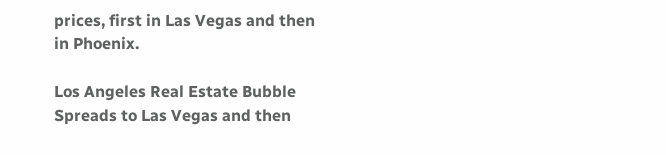prices, first in Las Vegas and then in Phoenix.

Los Angeles Real Estate Bubble Spreads to Las Vegas and then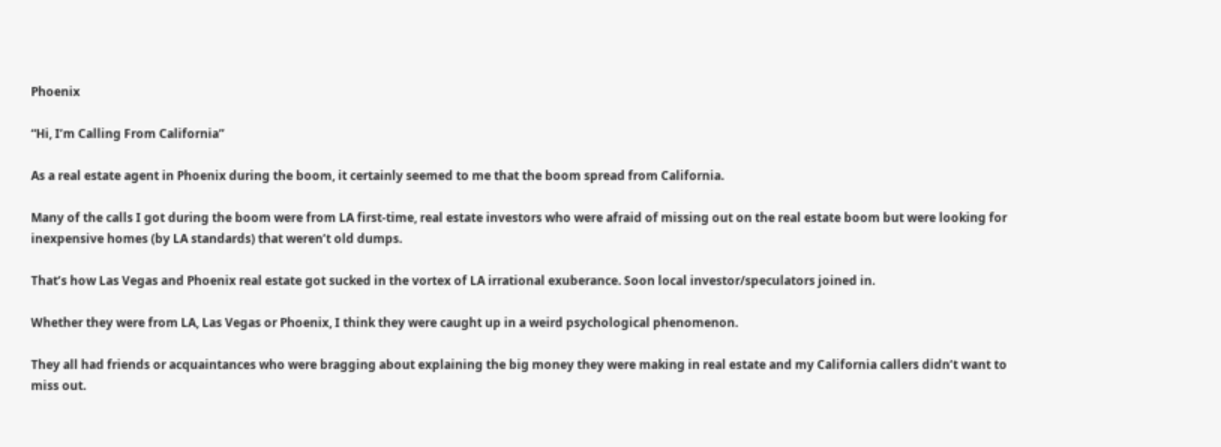Phoenix

“Hi, I’m Calling From California”

As a real estate agent in Phoenix during the boom, it certainly seemed to me that the boom spread from California.

Many of the calls I got during the boom were from LA first-time, real estate investors who were afraid of missing out on the real estate boom but were looking for inexpensive homes (by LA standards) that weren’t old dumps.

That’s how Las Vegas and Phoenix real estate got sucked in the vortex of LA irrational exuberance. Soon local investor/speculators joined in.

Whether they were from LA, Las Vegas or Phoenix, I think they were caught up in a weird psychological phenomenon.

They all had friends or acquaintances who were bragging about explaining the big money they were making in real estate and my California callers didn’t want to miss out.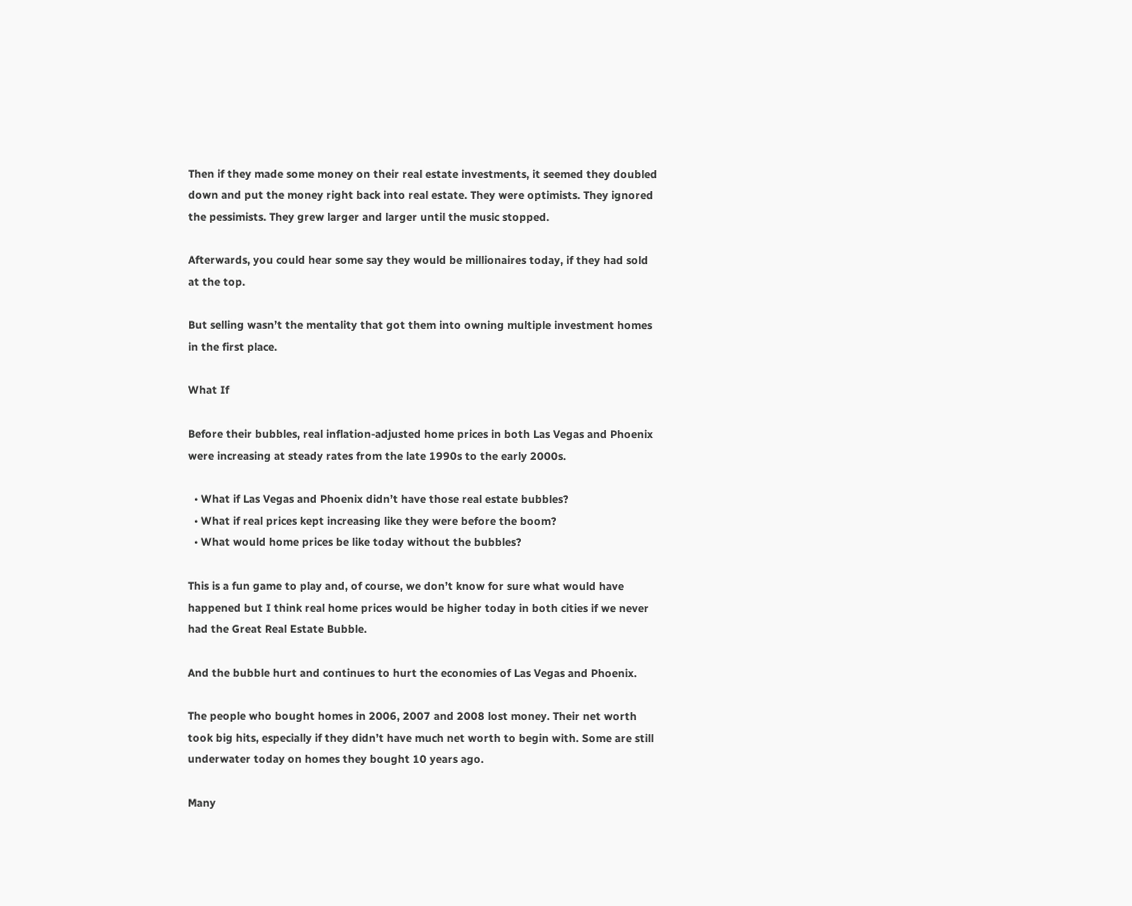Then if they made some money on their real estate investments, it seemed they doubled down and put the money right back into real estate. They were optimists. They ignored the pessimists. They grew larger and larger until the music stopped.

Afterwards, you could hear some say they would be millionaires today, if they had sold at the top.

But selling wasn’t the mentality that got them into owning multiple investment homes in the first place.

What If

Before their bubbles, real inflation-adjusted home prices in both Las Vegas and Phoenix were increasing at steady rates from the late 1990s to the early 2000s.

  • What if Las Vegas and Phoenix didn’t have those real estate bubbles?
  • What if real prices kept increasing like they were before the boom?
  • What would home prices be like today without the bubbles?

This is a fun game to play and, of course, we don’t know for sure what would have happened but I think real home prices would be higher today in both cities if we never had the Great Real Estate Bubble.

And the bubble hurt and continues to hurt the economies of Las Vegas and Phoenix.

The people who bought homes in 2006, 2007 and 2008 lost money. Their net worth took big hits, especially if they didn’t have much net worth to begin with. Some are still underwater today on homes they bought 10 years ago.

Many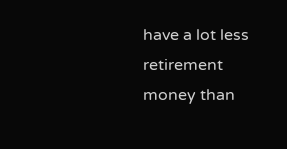have a lot less retirement money than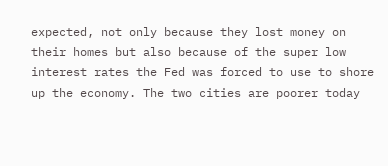expected, not only because they lost money on their homes but also because of the super low interest rates the Fed was forced to use to shore up the economy. The two cities are poorer today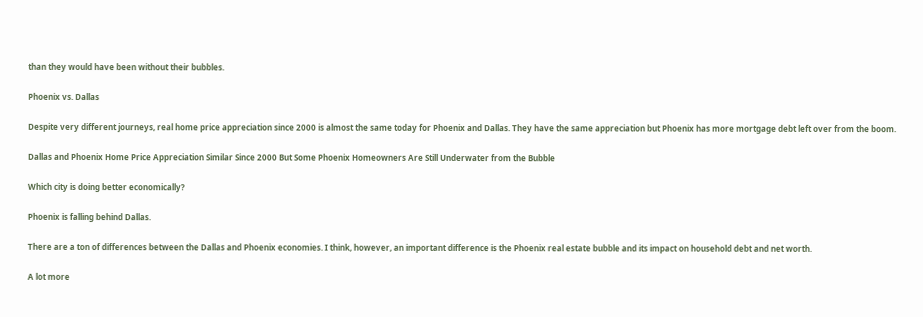than they would have been without their bubbles.

Phoenix vs. Dallas

Despite very different journeys, real home price appreciation since 2000 is almost the same today for Phoenix and Dallas. They have the same appreciation but Phoenix has more mortgage debt left over from the boom.

Dallas and Phoenix Home Price Appreciation Similar Since 2000 But Some Phoenix Homeowners Are Still Underwater from the Bubble

Which city is doing better economically?

Phoenix is falling behind Dallas.

There are a ton of differences between the Dallas and Phoenix economies. I think, however, an important difference is the Phoenix real estate bubble and its impact on household debt and net worth.

A lot more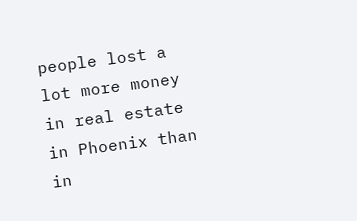people lost a lot more money in real estate in Phoenix than in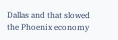Dallas and that slowed the Phoenix economy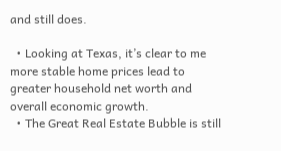and still does.

  • Looking at Texas, it’s clear to me more stable home prices lead to greater household net worth and overall economic growth.
  • The Great Real Estate Bubble is still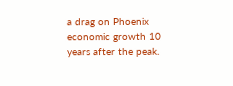a drag on Phoenix economic growth 10 years after the peak.